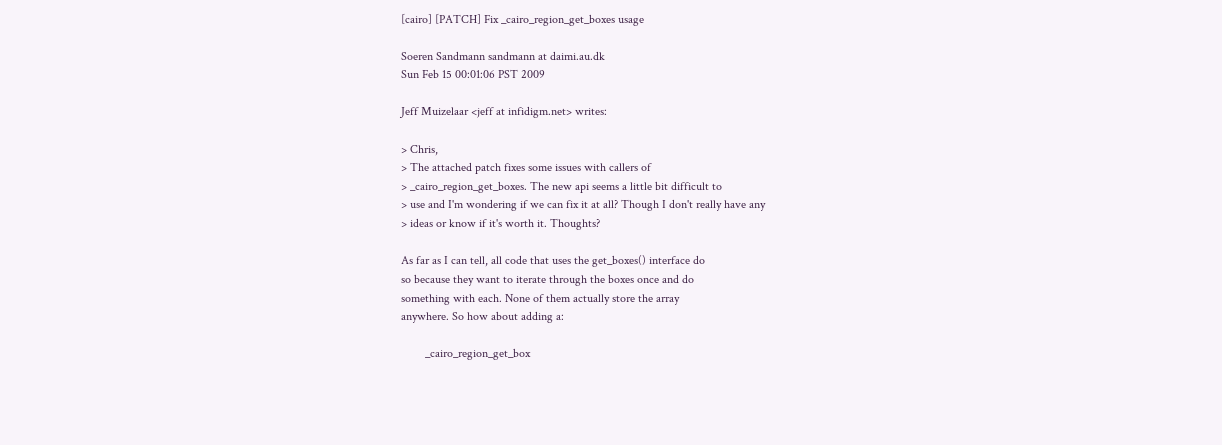[cairo] [PATCH] Fix _cairo_region_get_boxes usage

Soeren Sandmann sandmann at daimi.au.dk
Sun Feb 15 00:01:06 PST 2009

Jeff Muizelaar <jeff at infidigm.net> writes:

> Chris,
> The attached patch fixes some issues with callers of
> _cairo_region_get_boxes. The new api seems a little bit difficult to
> use and I'm wondering if we can fix it at all? Though I don't really have any
> ideas or know if it's worth it. Thoughts?

As far as I can tell, all code that uses the get_boxes() interface do
so because they want to iterate through the boxes once and do
something with each. None of them actually store the array
anywhere. So how about adding a:

        _cairo_region_get_box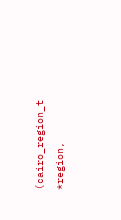(cairo_region_t *region,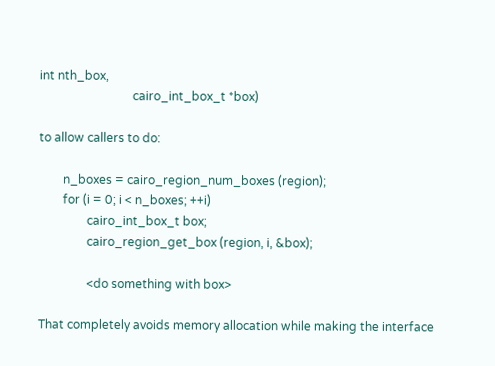int nth_box,
                               cairo_int_box_t *box)

to allow callers to do:

        n_boxes = cairo_region_num_boxes (region);
        for (i = 0; i < n_boxes; ++i)
                cairo_int_box_t box;
                cairo_region_get_box (region, i, &box);

                <do something with box>

That completely avoids memory allocation while making the interface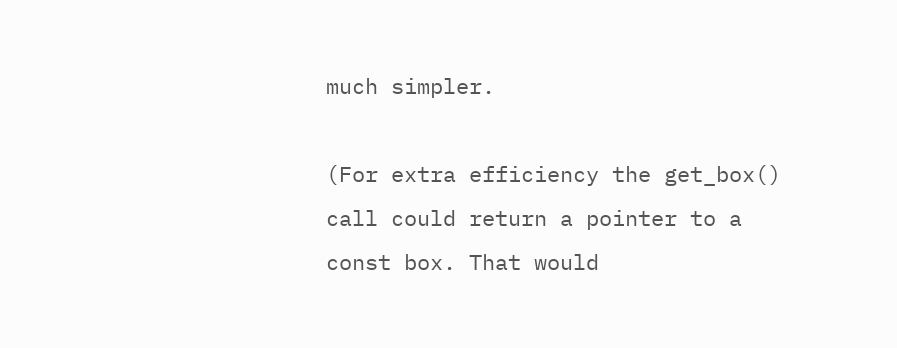much simpler.

(For extra efficiency the get_box() call could return a pointer to a
const box. That would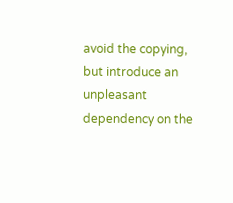avoid the copying, but introduce an unpleasant
dependency on the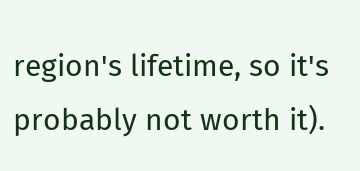region's lifetime, so it's probably not worth it).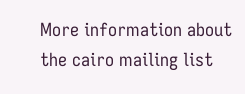More information about the cairo mailing list